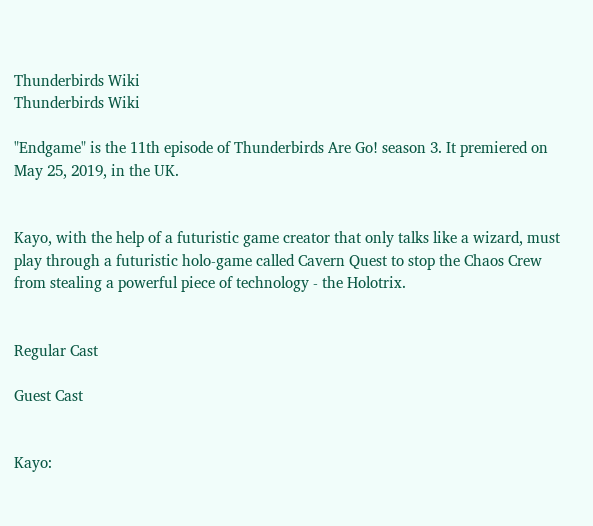Thunderbirds Wiki
Thunderbirds Wiki

"Endgame" is the 11th episode of Thunderbirds Are Go! season 3. It premiered on May 25, 2019, in the UK.


Kayo, with the help of a futuristic game creator that only talks like a wizard, must play through a futuristic holo-game called Cavern Quest to stop the Chaos Crew from stealing a powerful piece of technology - the Holotrix.


Regular Cast

Guest Cast


Kayo: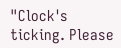"Clock's ticking. Please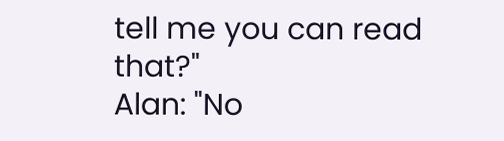tell me you can read that?"
Alan: "No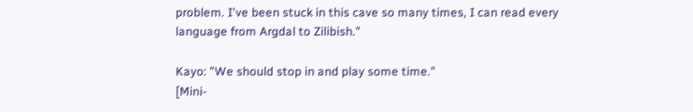problem. I've been stuck in this cave so many times, I can read every language from Argdal to Zilibish."

Kayo: "We should stop in and play some time."
[Mini-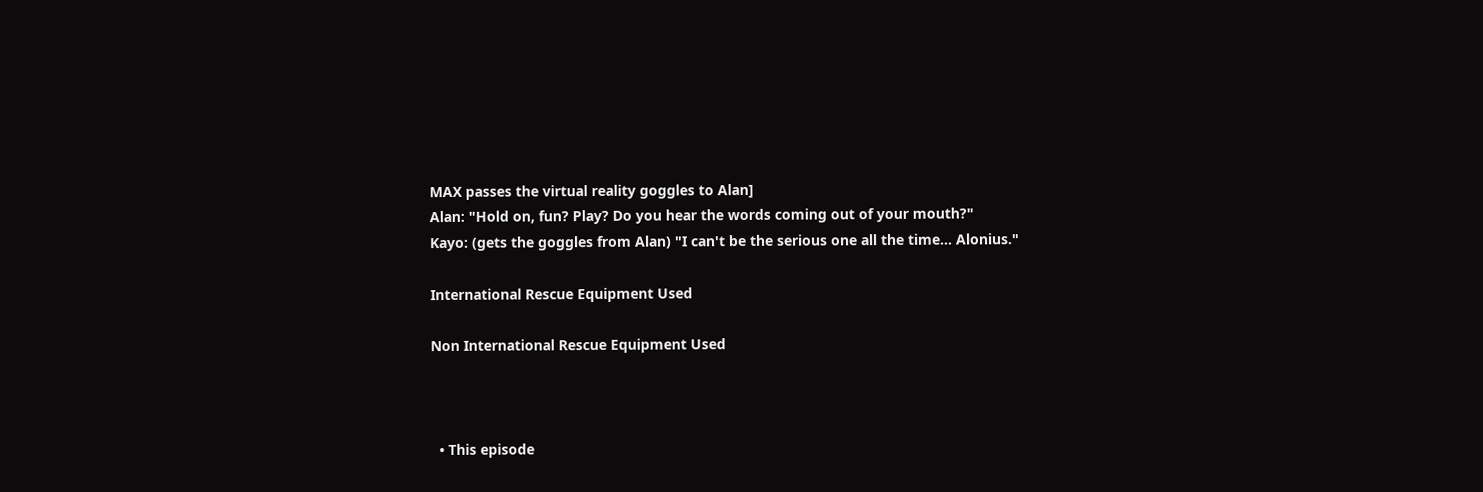MAX passes the virtual reality goggles to Alan]
Alan: "Hold on, fun? Play? Do you hear the words coming out of your mouth?"
Kayo: (gets the goggles from Alan) "I can't be the serious one all the time... Alonius."

International Rescue Equipment Used

Non International Rescue Equipment Used



  • This episode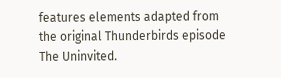features elements adapted from the original Thunderbirds episode The Uninvited.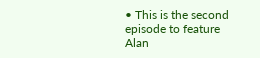• This is the second episode to feature Alan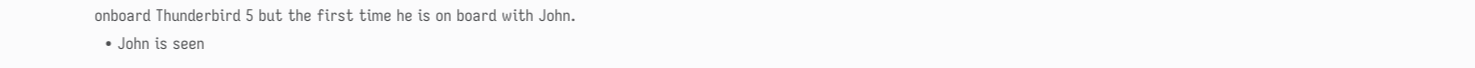onboard Thunderbird 5 but the first time he is on board with John.
  • John is seen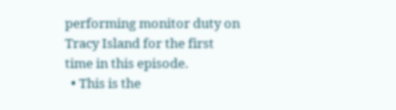performing monitor duty on Tracy Island for the first time in this episode.
  • This is the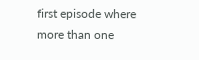first episode where more than one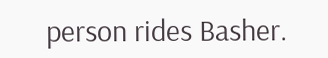person rides Basher.